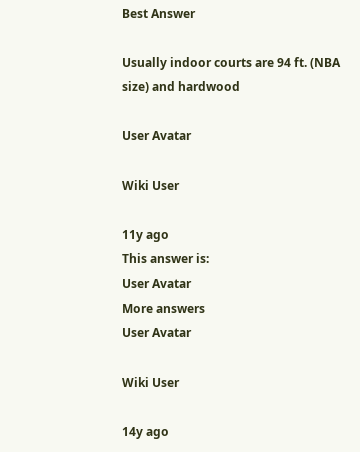Best Answer

Usually indoor courts are 94 ft. (NBA size) and hardwood

User Avatar

Wiki User

11y ago
This answer is:
User Avatar
More answers
User Avatar

Wiki User

14y ago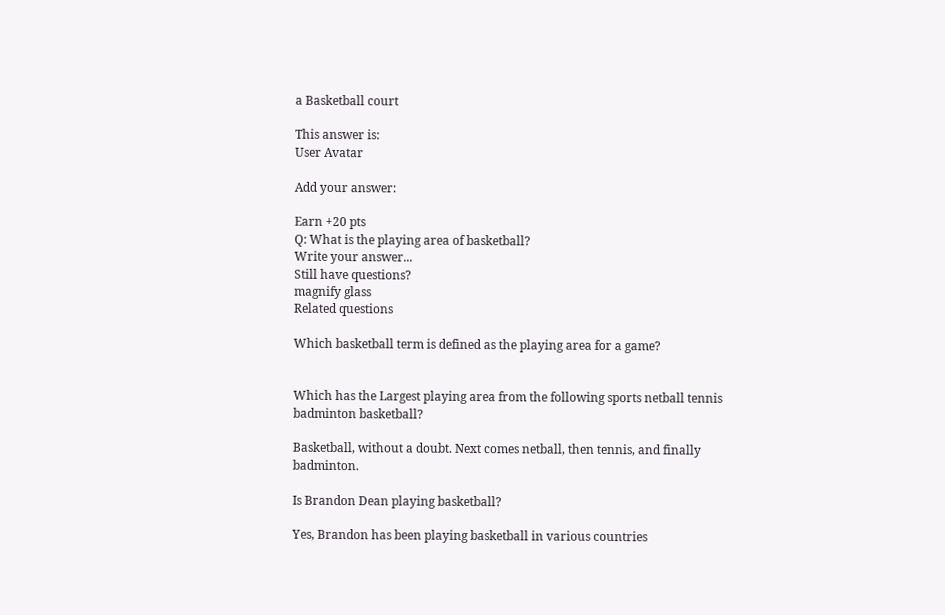a Basketball court

This answer is:
User Avatar

Add your answer:

Earn +20 pts
Q: What is the playing area of basketball?
Write your answer...
Still have questions?
magnify glass
Related questions

Which basketball term is defined as the playing area for a game?


Which has the Largest playing area from the following sports netball tennis badminton basketball?

Basketball, without a doubt. Next comes netball, then tennis, and finally badminton.

Is Brandon Dean playing basketball?

Yes, Brandon has been playing basketball in various countries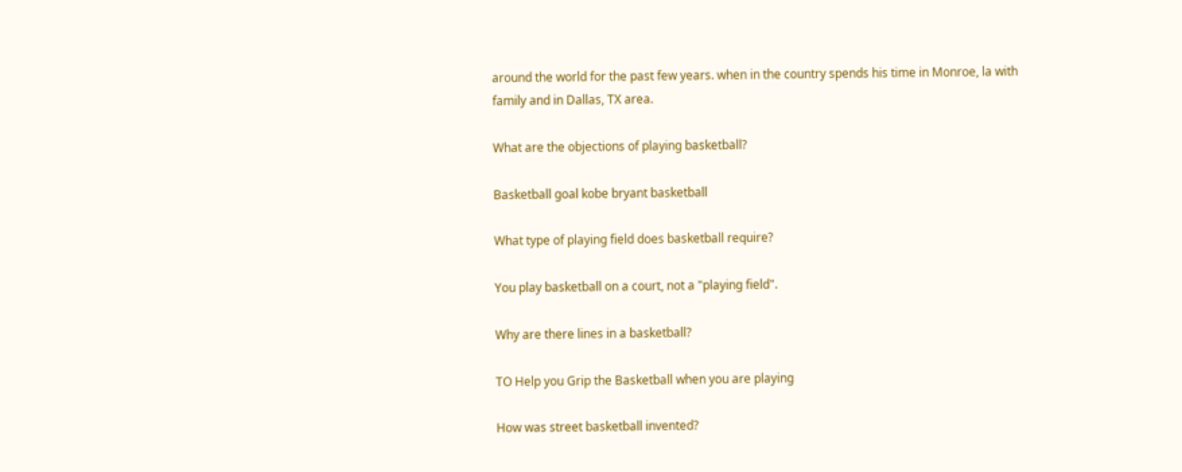around the world for the past few years. when in the country spends his time in Monroe, la with family and in Dallas, TX area.

What are the objections of playing basketball?

Basketball goal kobe bryant basketball

What type of playing field does basketball require?

You play basketball on a court, not a "playing field".

Why are there lines in a basketball?

TO Help you Grip the Basketball when you are playing

How was street basketball invented?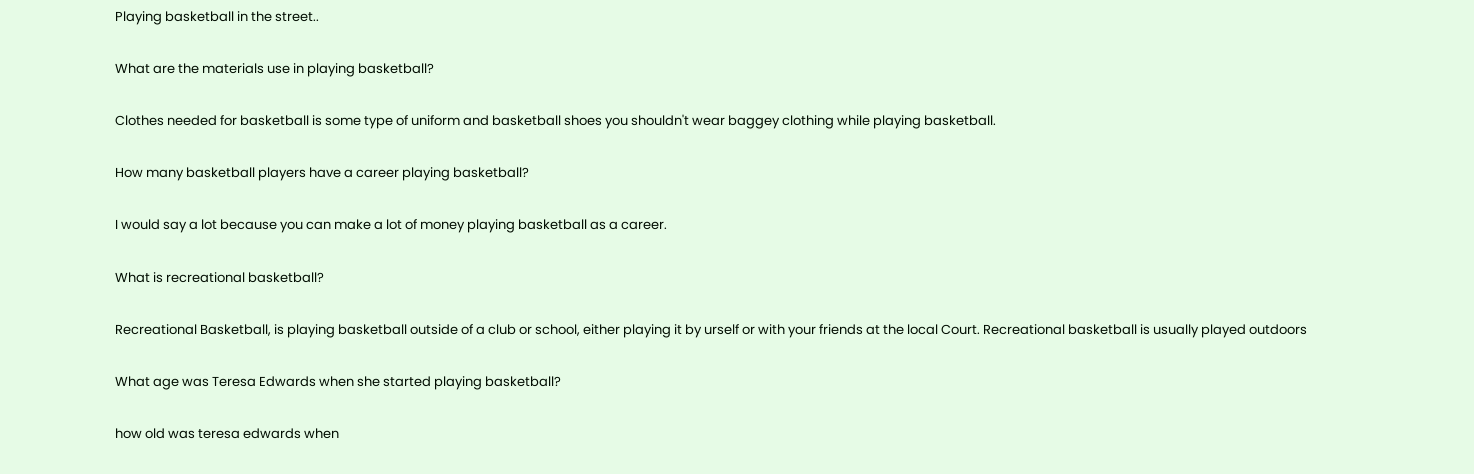Playing basketball in the street..

What are the materials use in playing basketball?

Clothes needed for basketball is some type of uniform and basketball shoes you shouldn't wear baggey clothing while playing basketball.

How many basketball players have a career playing basketball?

I would say a lot because you can make a lot of money playing basketball as a career.

What is recreational basketball?

Recreational Basketball, is playing basketball outside of a club or school, either playing it by urself or with your friends at the local Court. Recreational basketball is usually played outdoors

What age was Teresa Edwards when she started playing basketball?

how old was teresa edwards when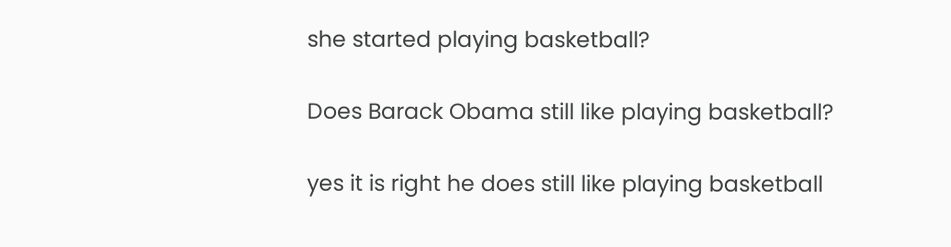she started playing basketball?

Does Barack Obama still like playing basketball?

yes it is right he does still like playing basketball